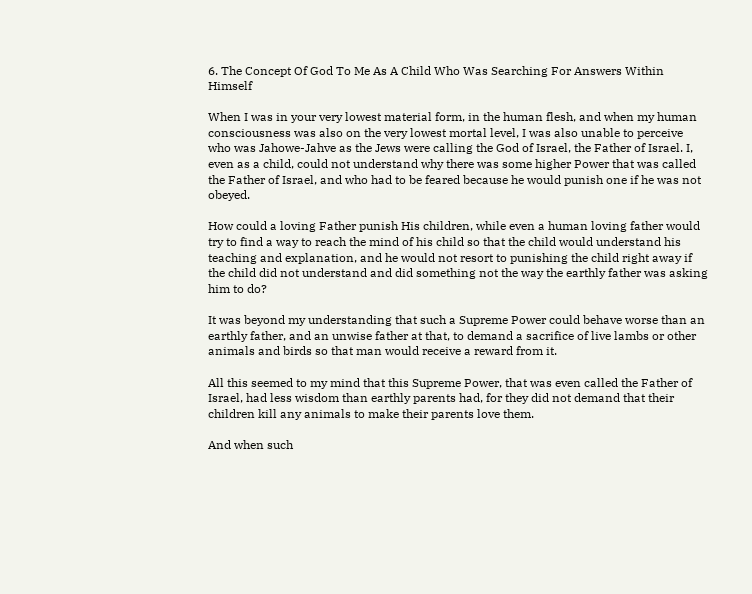6. The Concept Of God To Me As A Child Who Was Searching For Answers Within Himself

When I was in your very lowest material form, in the human flesh, and when my human consciousness was also on the very lowest mortal level, I was also unable to perceive who was Jahowe-Jahve as the Jews were calling the God of Israel, the Father of Israel. I, even as a child, could not understand why there was some higher Power that was called the Father of Israel, and who had to be feared because he would punish one if he was not obeyed.

How could a loving Father punish His children, while even a human loving father would try to find a way to reach the mind of his child so that the child would understand his teaching and explanation, and he would not resort to punishing the child right away if the child did not understand and did something not the way the earthly father was asking him to do?

It was beyond my understanding that such a Supreme Power could behave worse than an earthly father, and an unwise father at that, to demand a sacrifice of live lambs or other animals and birds so that man would receive a reward from it.

All this seemed to my mind that this Supreme Power, that was even called the Father of Israel, had less wisdom than earthly parents had, for they did not demand that their children kill any animals to make their parents love them.

And when such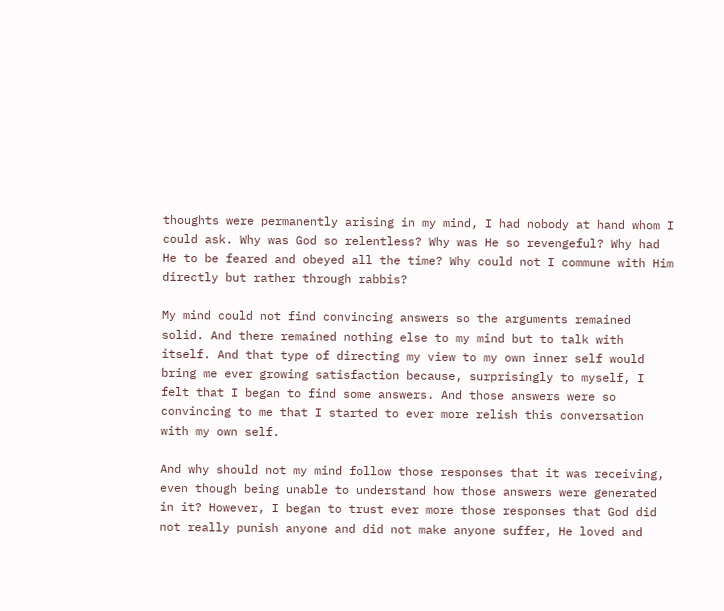thoughts were permanently arising in my mind, I had nobody at hand whom I could ask. Why was God so relentless? Why was He so revengeful? Why had He to be feared and obeyed all the time? Why could not I commune with Him directly but rather through rabbis?

My mind could not find convincing answers so the arguments remained solid. And there remained nothing else to my mind but to talk with itself. And that type of directing my view to my own inner self would bring me ever growing satisfaction because, surprisingly to myself, I felt that I began to find some answers. And those answers were so convincing to me that I started to ever more relish this conversation with my own self.

And why should not my mind follow those responses that it was receiving, even though being unable to understand how those answers were generated in it? However, I began to trust ever more those responses that God did not really punish anyone and did not make anyone suffer, He loved and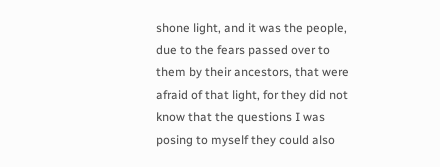shone light, and it was the people, due to the fears passed over to them by their ancestors, that were afraid of that light, for they did not know that the questions I was posing to myself they could also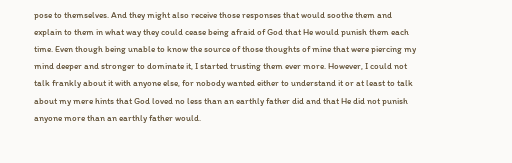pose to themselves. And they might also receive those responses that would soothe them and explain to them in what way they could cease being afraid of God that He would punish them each time. Even though being unable to know the source of those thoughts of mine that were piercing my mind deeper and stronger to dominate it, I started trusting them ever more. However, I could not talk frankly about it with anyone else, for nobody wanted either to understand it or at least to talk about my mere hints that God loved no less than an earthly father did and that He did not punish anyone more than an earthly father would.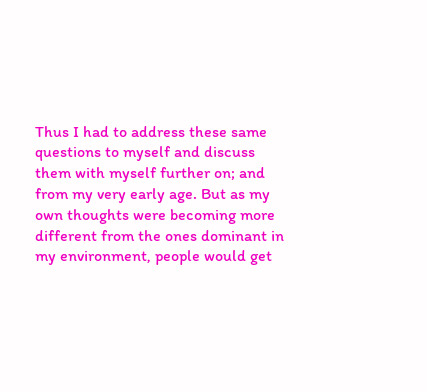Thus I had to address these same questions to myself and discuss them with myself further on; and from my very early age. But as my own thoughts were becoming more different from the ones dominant in my environment, people would get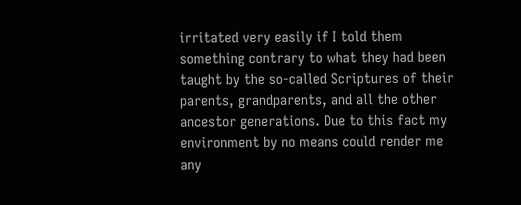irritated very easily if I told them something contrary to what they had been taught by the so-called Scriptures of their parents, grandparents, and all the other ancestor generations. Due to this fact my environment by no means could render me any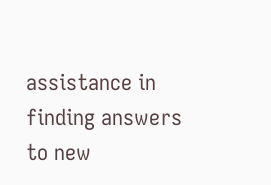assistance in finding answers to new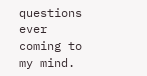questions ever coming to my mind.